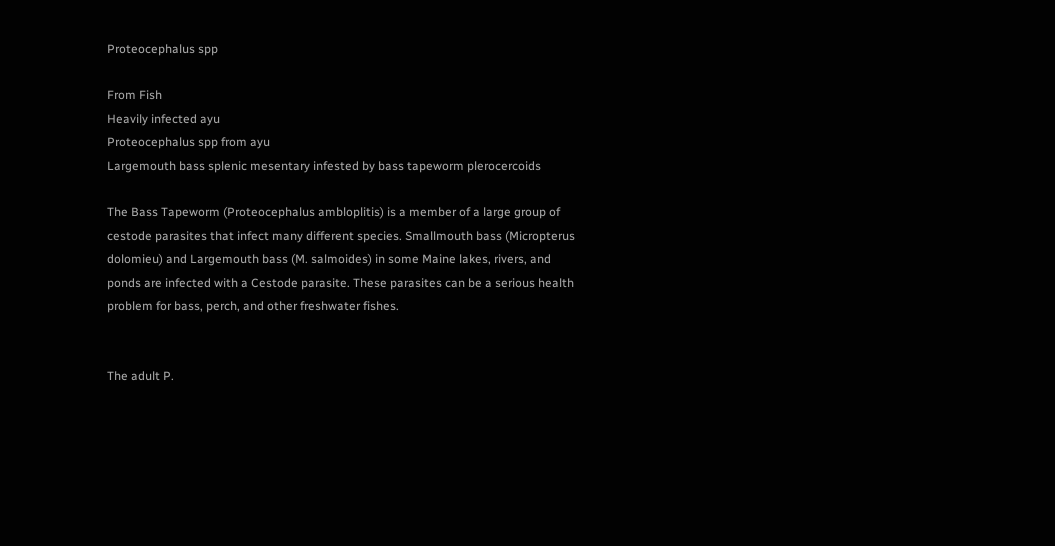Proteocephalus spp

From Fish
Heavily infected ayu
Proteocephalus spp from ayu
Largemouth bass splenic mesentary infested by bass tapeworm plerocercoids

The Bass Tapeworm (Proteocephalus ambloplitis) is a member of a large group of cestode parasites that infect many different species. Smallmouth bass (Micropterus dolomieu) and Largemouth bass (M. salmoides) in some Maine lakes, rivers, and ponds are infected with a Cestode parasite. These parasites can be a serious health problem for bass, perch, and other freshwater fishes.


The adult P.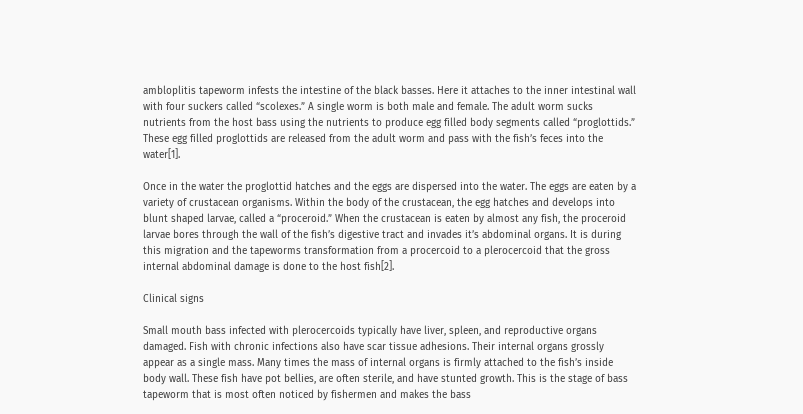ambloplitis tapeworm infests the intestine of the black basses. Here it attaches to the inner intestinal wall with four suckers called “scolexes.” A single worm is both male and female. The adult worm sucks nutrients from the host bass using the nutrients to produce egg filled body segments called “proglottids.” These egg filled proglottids are released from the adult worm and pass with the fish’s feces into the water[1].

Once in the water the proglottid hatches and the eggs are dispersed into the water. The eggs are eaten by a variety of crustacean organisms. Within the body of the crustacean, the egg hatches and develops into blunt shaped larvae, called a “proceroid.” When the crustacean is eaten by almost any fish, the proceroid larvae bores through the wall of the fish’s digestive tract and invades it’s abdominal organs. It is during this migration and the tapeworms transformation from a procercoid to a plerocercoid that the gross internal abdominal damage is done to the host fish[2].

Clinical signs

Small mouth bass infected with plerocercoids typically have liver, spleen, and reproductive organs damaged. Fish with chronic infections also have scar tissue adhesions. Their internal organs grossly appear as a single mass. Many times the mass of internal organs is firmly attached to the fish’s inside body wall. These fish have pot bellies, are often sterile, and have stunted growth. This is the stage of bass tapeworm that is most often noticed by fishermen and makes the bass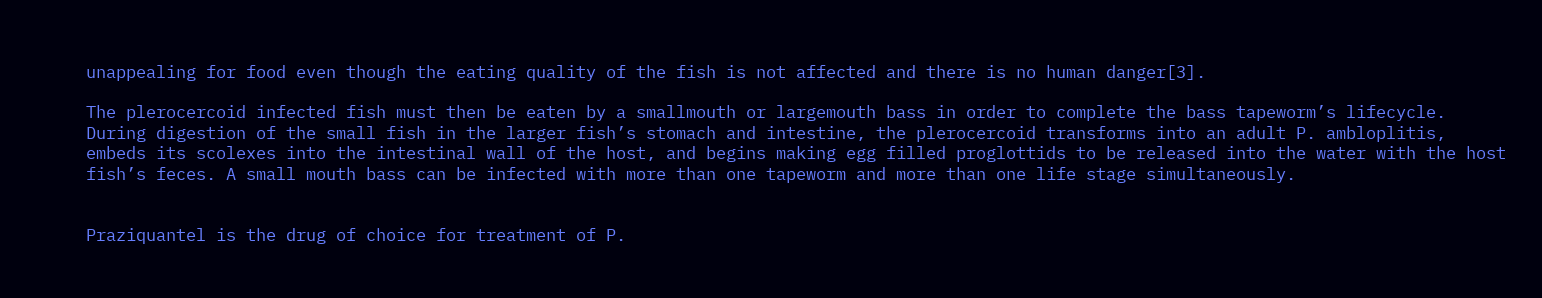unappealing for food even though the eating quality of the fish is not affected and there is no human danger[3].

The plerocercoid infected fish must then be eaten by a smallmouth or largemouth bass in order to complete the bass tapeworm’s lifecycle. During digestion of the small fish in the larger fish’s stomach and intestine, the plerocercoid transforms into an adult P. ambloplitis, embeds its scolexes into the intestinal wall of the host, and begins making egg filled proglottids to be released into the water with the host fish’s feces. A small mouth bass can be infected with more than one tapeworm and more than one life stage simultaneously.


Praziquantel is the drug of choice for treatment of P.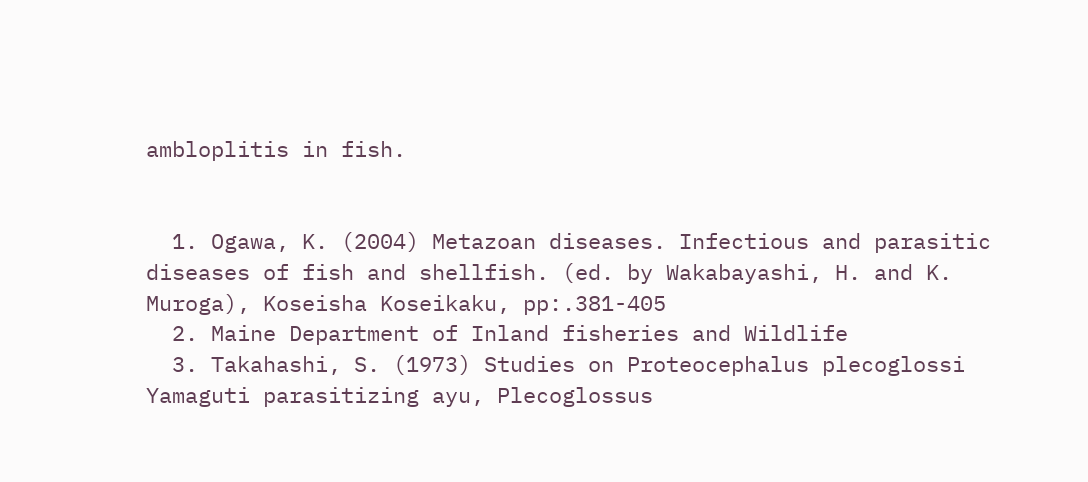ambloplitis in fish.


  1. Ogawa, K. (2004) Metazoan diseases. Infectious and parasitic diseases of fish and shellfish. (ed. by Wakabayashi, H. and K. Muroga), Koseisha Koseikaku, pp:.381-405
  2. Maine Department of Inland fisheries and Wildlife
  3. Takahashi, S. (1973) Studies on Proteocephalus plecoglossi Yamaguti parasitizing ayu, Plecoglossus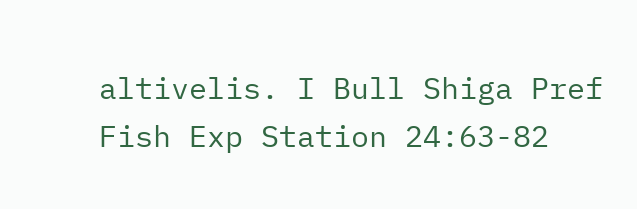altivelis. I Bull Shiga Pref Fish Exp Station 24:63-82